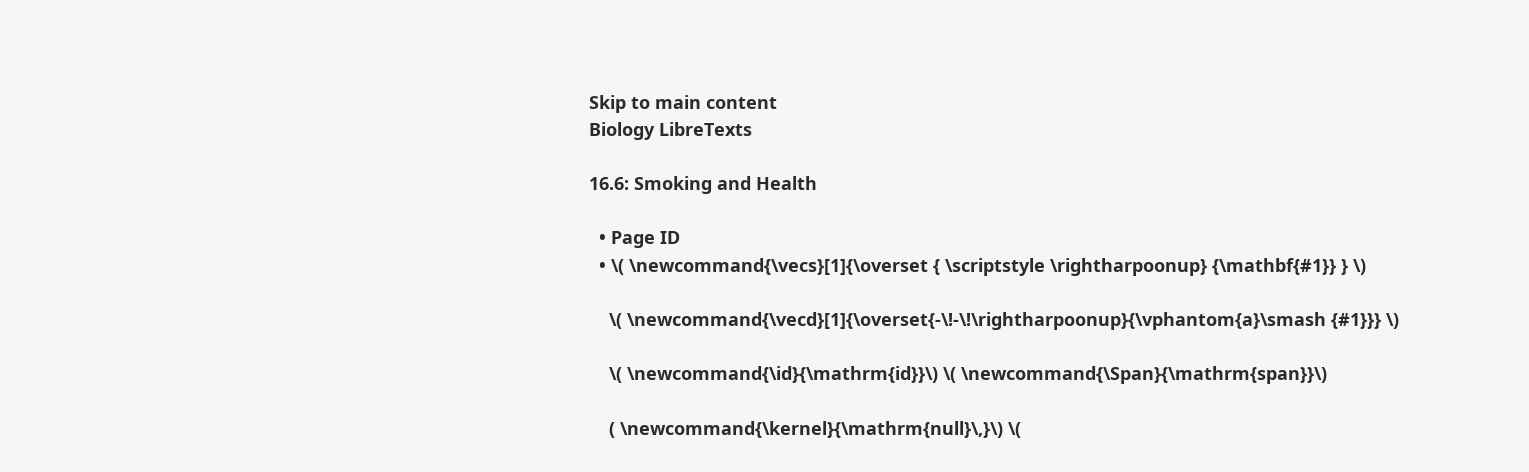Skip to main content
Biology LibreTexts

16.6: Smoking and Health

  • Page ID
  • \( \newcommand{\vecs}[1]{\overset { \scriptstyle \rightharpoonup} {\mathbf{#1}} } \)

    \( \newcommand{\vecd}[1]{\overset{-\!-\!\rightharpoonup}{\vphantom{a}\smash {#1}}} \)

    \( \newcommand{\id}{\mathrm{id}}\) \( \newcommand{\Span}{\mathrm{span}}\)

    ( \newcommand{\kernel}{\mathrm{null}\,}\) \(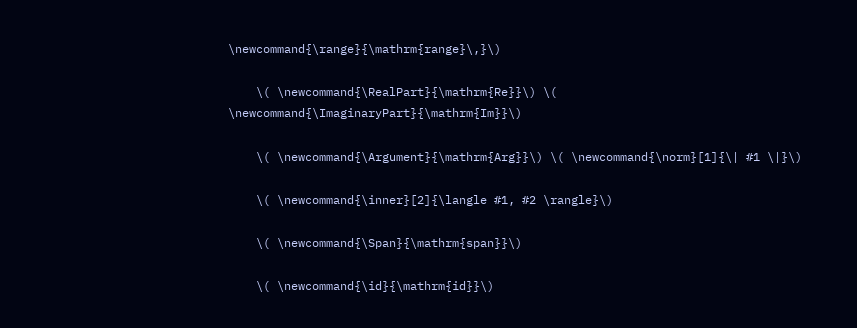\newcommand{\range}{\mathrm{range}\,}\)

    \( \newcommand{\RealPart}{\mathrm{Re}}\) \( \newcommand{\ImaginaryPart}{\mathrm{Im}}\)

    \( \newcommand{\Argument}{\mathrm{Arg}}\) \( \newcommand{\norm}[1]{\| #1 \|}\)

    \( \newcommand{\inner}[2]{\langle #1, #2 \rangle}\)

    \( \newcommand{\Span}{\mathrm{span}}\)

    \( \newcommand{\id}{\mathrm{id}}\)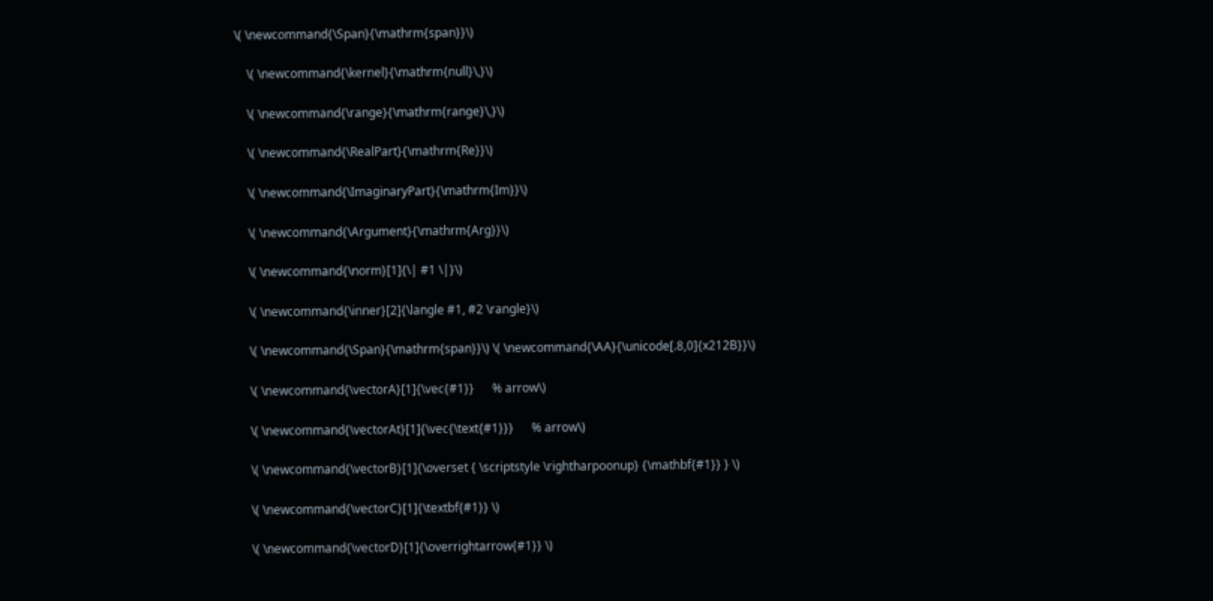\( \newcommand{\Span}{\mathrm{span}}\)

    \( \newcommand{\kernel}{\mathrm{null}\,}\)

    \( \newcommand{\range}{\mathrm{range}\,}\)

    \( \newcommand{\RealPart}{\mathrm{Re}}\)

    \( \newcommand{\ImaginaryPart}{\mathrm{Im}}\)

    \( \newcommand{\Argument}{\mathrm{Arg}}\)

    \( \newcommand{\norm}[1]{\| #1 \|}\)

    \( \newcommand{\inner}[2]{\langle #1, #2 \rangle}\)

    \( \newcommand{\Span}{\mathrm{span}}\) \( \newcommand{\AA}{\unicode[.8,0]{x212B}}\)

    \( \newcommand{\vectorA}[1]{\vec{#1}}      % arrow\)

    \( \newcommand{\vectorAt}[1]{\vec{\text{#1}}}      % arrow\)

    \( \newcommand{\vectorB}[1]{\overset { \scriptstyle \rightharpoonup} {\mathbf{#1}} } \)

    \( \newcommand{\vectorC}[1]{\textbf{#1}} \)

    \( \newcommand{\vectorD}[1]{\overrightarrow{#1}} \)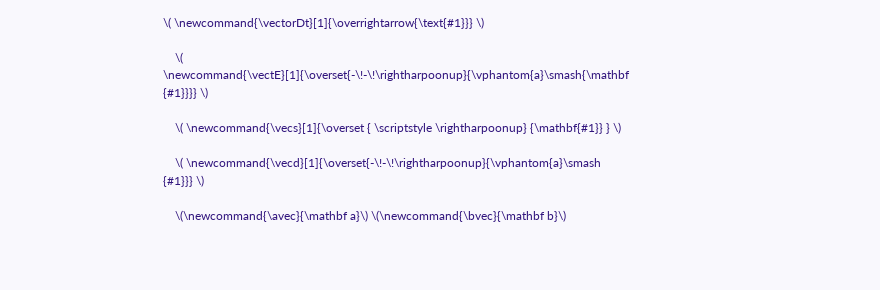\( \newcommand{\vectorDt}[1]{\overrightarrow{\text{#1}}} \)

    \( \newcommand{\vectE}[1]{\overset{-\!-\!\rightharpoonup}{\vphantom{a}\smash{\mathbf {#1}}}} \)

    \( \newcommand{\vecs}[1]{\overset { \scriptstyle \rightharpoonup} {\mathbf{#1}} } \)

    \( \newcommand{\vecd}[1]{\overset{-\!-\!\rightharpoonup}{\vphantom{a}\smash {#1}}} \)

    \(\newcommand{\avec}{\mathbf a}\) \(\newcommand{\bvec}{\mathbf b}\)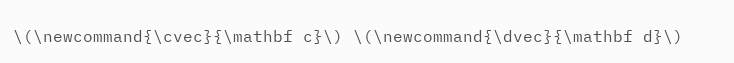\(\newcommand{\cvec}{\mathbf c}\) \(\newcommand{\dvec}{\mathbf d}\)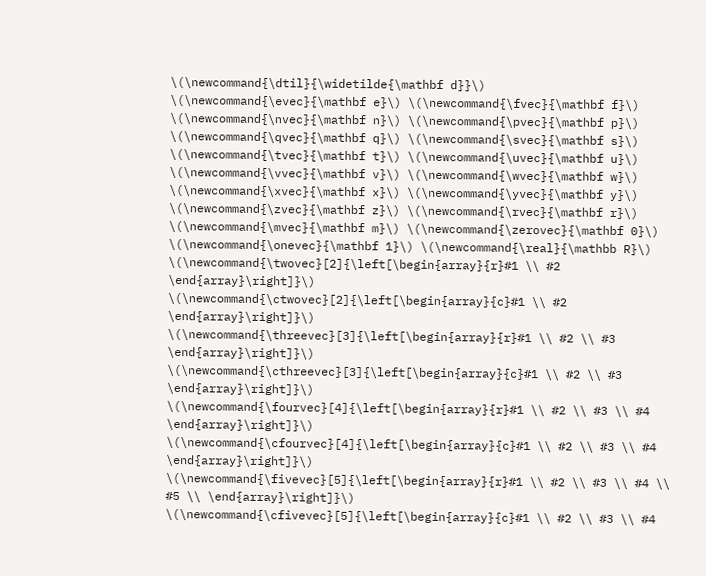\(\newcommand{\dtil}{\widetilde{\mathbf d}}\) \(\newcommand{\evec}{\mathbf e}\) \(\newcommand{\fvec}{\mathbf f}\) \(\newcommand{\nvec}{\mathbf n}\) \(\newcommand{\pvec}{\mathbf p}\) \(\newcommand{\qvec}{\mathbf q}\) \(\newcommand{\svec}{\mathbf s}\) \(\newcommand{\tvec}{\mathbf t}\) \(\newcommand{\uvec}{\mathbf u}\) \(\newcommand{\vvec}{\mathbf v}\) \(\newcommand{\wvec}{\mathbf w}\) \(\newcommand{\xvec}{\mathbf x}\) \(\newcommand{\yvec}{\mathbf y}\) \(\newcommand{\zvec}{\mathbf z}\) \(\newcommand{\rvec}{\mathbf r}\) \(\newcommand{\mvec}{\mathbf m}\) \(\newcommand{\zerovec}{\mathbf 0}\) \(\newcommand{\onevec}{\mathbf 1}\) \(\newcommand{\real}{\mathbb R}\) \(\newcommand{\twovec}[2]{\left[\begin{array}{r}#1 \\ #2 \end{array}\right]}\) \(\newcommand{\ctwovec}[2]{\left[\begin{array}{c}#1 \\ #2 \end{array}\right]}\) \(\newcommand{\threevec}[3]{\left[\begin{array}{r}#1 \\ #2 \\ #3 \end{array}\right]}\) \(\newcommand{\cthreevec}[3]{\left[\begin{array}{c}#1 \\ #2 \\ #3 \end{array}\right]}\) \(\newcommand{\fourvec}[4]{\left[\begin{array}{r}#1 \\ #2 \\ #3 \\ #4 \end{array}\right]}\) \(\newcommand{\cfourvec}[4]{\left[\begin{array}{c}#1 \\ #2 \\ #3 \\ #4 \end{array}\right]}\) \(\newcommand{\fivevec}[5]{\left[\begin{array}{r}#1 \\ #2 \\ #3 \\ #4 \\ #5 \\ \end{array}\right]}\) \(\newcommand{\cfivevec}[5]{\left[\begin{array}{c}#1 \\ #2 \\ #3 \\ #4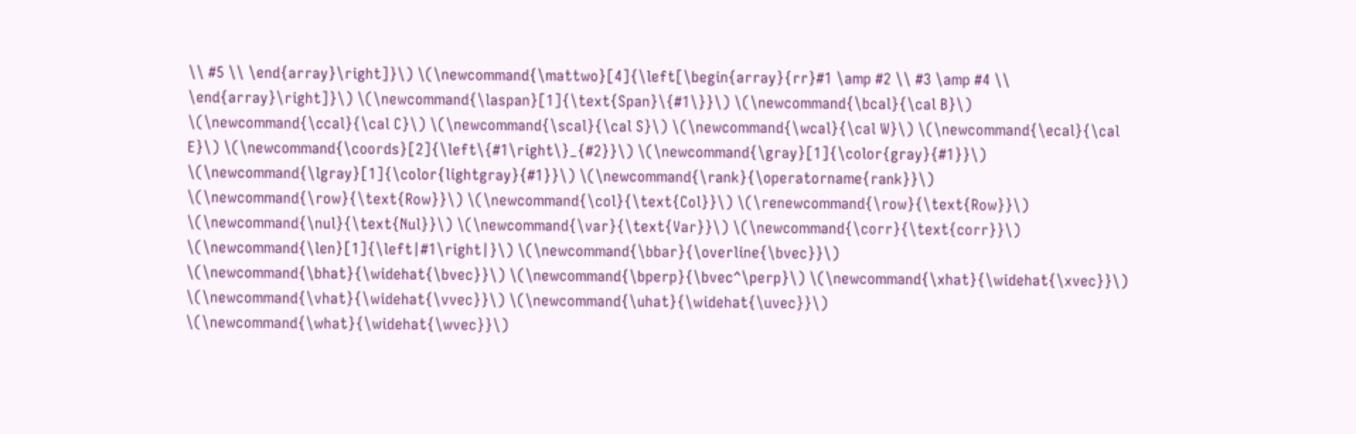\\ #5 \\ \end{array}\right]}\) \(\newcommand{\mattwo}[4]{\left[\begin{array}{rr}#1 \amp #2 \\ #3 \amp #4 \\ \end{array}\right]}\) \(\newcommand{\laspan}[1]{\text{Span}\{#1\}}\) \(\newcommand{\bcal}{\cal B}\) \(\newcommand{\ccal}{\cal C}\) \(\newcommand{\scal}{\cal S}\) \(\newcommand{\wcal}{\cal W}\) \(\newcommand{\ecal}{\cal E}\) \(\newcommand{\coords}[2]{\left\{#1\right\}_{#2}}\) \(\newcommand{\gray}[1]{\color{gray}{#1}}\) \(\newcommand{\lgray}[1]{\color{lightgray}{#1}}\) \(\newcommand{\rank}{\operatorname{rank}}\) \(\newcommand{\row}{\text{Row}}\) \(\newcommand{\col}{\text{Col}}\) \(\renewcommand{\row}{\text{Row}}\) \(\newcommand{\nul}{\text{Nul}}\) \(\newcommand{\var}{\text{Var}}\) \(\newcommand{\corr}{\text{corr}}\) \(\newcommand{\len}[1]{\left|#1\right|}\) \(\newcommand{\bbar}{\overline{\bvec}}\) \(\newcommand{\bhat}{\widehat{\bvec}}\) \(\newcommand{\bperp}{\bvec^\perp}\) \(\newcommand{\xhat}{\widehat{\xvec}}\) \(\newcommand{\vhat}{\widehat{\vvec}}\) \(\newcommand{\uhat}{\widehat{\uvec}}\) \(\newcommand{\what}{\widehat{\wvec}}\)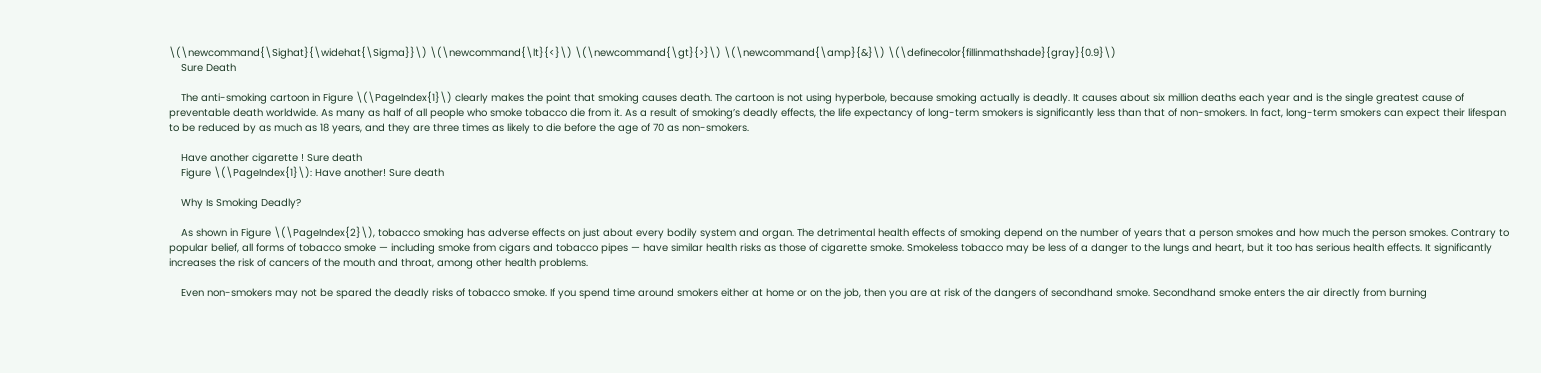\(\newcommand{\Sighat}{\widehat{\Sigma}}\) \(\newcommand{\lt}{<}\) \(\newcommand{\gt}{>}\) \(\newcommand{\amp}{&}\) \(\definecolor{fillinmathshade}{gray}{0.9}\)
    Sure Death

    The anti-smoking cartoon in Figure \(\PageIndex{1}\) clearly makes the point that smoking causes death. The cartoon is not using hyperbole, because smoking actually is deadly. It causes about six million deaths each year and is the single greatest cause of preventable death worldwide. As many as half of all people who smoke tobacco die from it. As a result of smoking’s deadly effects, the life expectancy of long-term smokers is significantly less than that of non-smokers. In fact, long-term smokers can expect their lifespan to be reduced by as much as 18 years, and they are three times as likely to die before the age of 70 as non-smokers.

    Have another cigarette ! Sure death
    Figure \(\PageIndex{1}\): Have another! Sure death

    Why Is Smoking Deadly?

    As shown in Figure \(\PageIndex{2}\), tobacco smoking has adverse effects on just about every bodily system and organ. The detrimental health effects of smoking depend on the number of years that a person smokes and how much the person smokes. Contrary to popular belief, all forms of tobacco smoke — including smoke from cigars and tobacco pipes — have similar health risks as those of cigarette smoke. Smokeless tobacco may be less of a danger to the lungs and heart, but it too has serious health effects. It significantly increases the risk of cancers of the mouth and throat, among other health problems.

    Even non-smokers may not be spared the deadly risks of tobacco smoke. If you spend time around smokers either at home or on the job, then you are at risk of the dangers of secondhand smoke. Secondhand smoke enters the air directly from burning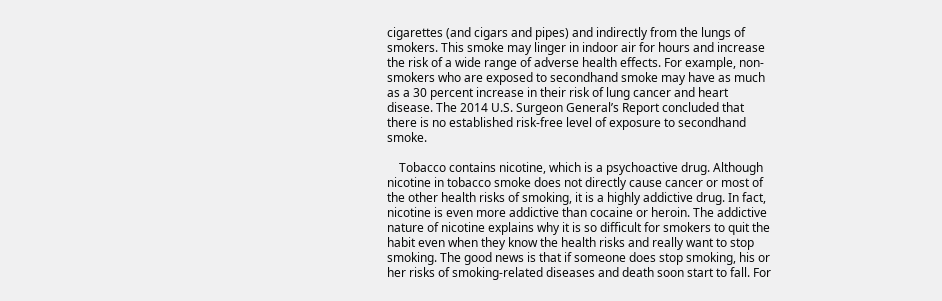cigarettes (and cigars and pipes) and indirectly from the lungs of smokers. This smoke may linger in indoor air for hours and increase the risk of a wide range of adverse health effects. For example, non-smokers who are exposed to secondhand smoke may have as much as a 30 percent increase in their risk of lung cancer and heart disease. The 2014 U.S. Surgeon General’s Report concluded that there is no established risk-free level of exposure to secondhand smoke.

    Tobacco contains nicotine, which is a psychoactive drug. Although nicotine in tobacco smoke does not directly cause cancer or most of the other health risks of smoking, it is a highly addictive drug. In fact, nicotine is even more addictive than cocaine or heroin. The addictive nature of nicotine explains why it is so difficult for smokers to quit the habit even when they know the health risks and really want to stop smoking. The good news is that if someone does stop smoking, his or her risks of smoking-related diseases and death soon start to fall. For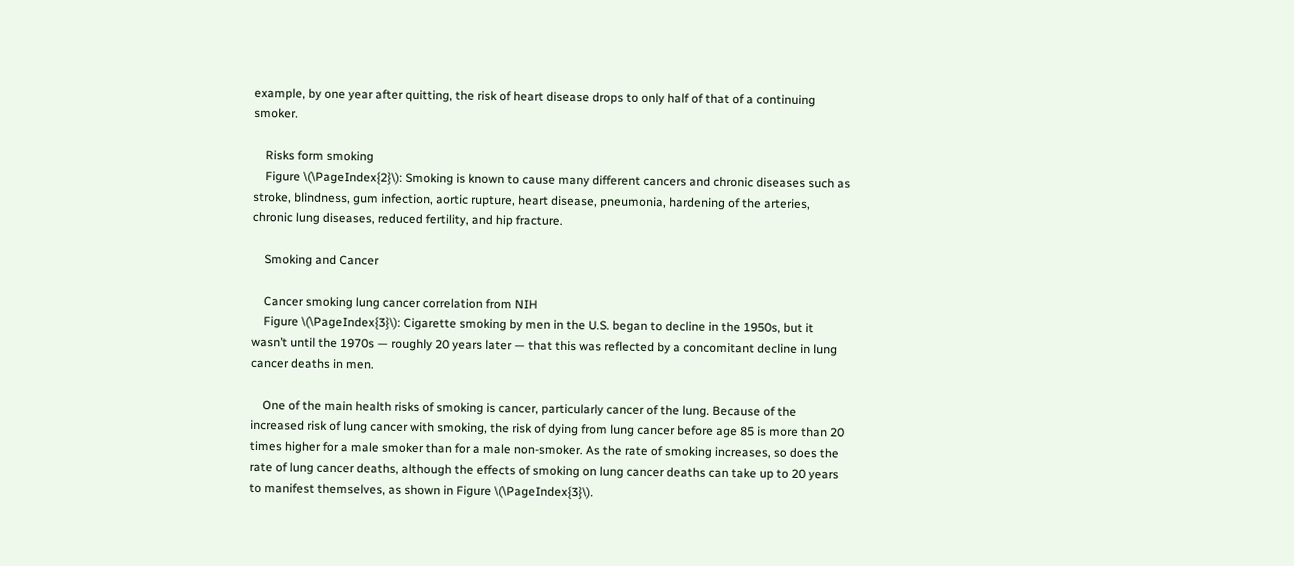example, by one year after quitting, the risk of heart disease drops to only half of that of a continuing smoker.

    Risks form smoking
    Figure \(\PageIndex{2}\): Smoking is known to cause many different cancers and chronic diseases such as stroke, blindness, gum infection, aortic rupture, heart disease, pneumonia, hardening of the arteries, chronic lung diseases, reduced fertility, and hip fracture.

    Smoking and Cancer

    Cancer smoking lung cancer correlation from NIH
    Figure \(\PageIndex{3}\): Cigarette smoking by men in the U.S. began to decline in the 1950s, but it wasn’t until the 1970s — roughly 20 years later — that this was reflected by a concomitant decline in lung cancer deaths in men.

    One of the main health risks of smoking is cancer, particularly cancer of the lung. Because of the increased risk of lung cancer with smoking, the risk of dying from lung cancer before age 85 is more than 20 times higher for a male smoker than for a male non-smoker. As the rate of smoking increases, so does the rate of lung cancer deaths, although the effects of smoking on lung cancer deaths can take up to 20 years to manifest themselves, as shown in Figure \(\PageIndex{3}\).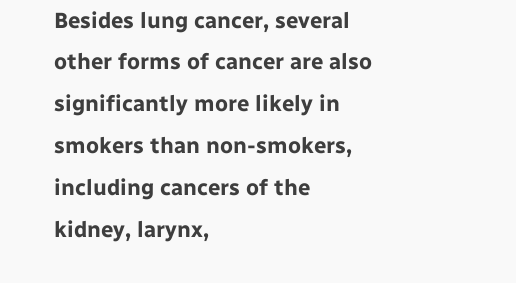Besides lung cancer, several other forms of cancer are also significantly more likely in smokers than non-smokers, including cancers of the kidney, larynx,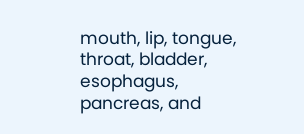mouth, lip, tongue, throat, bladder, esophagus, pancreas, and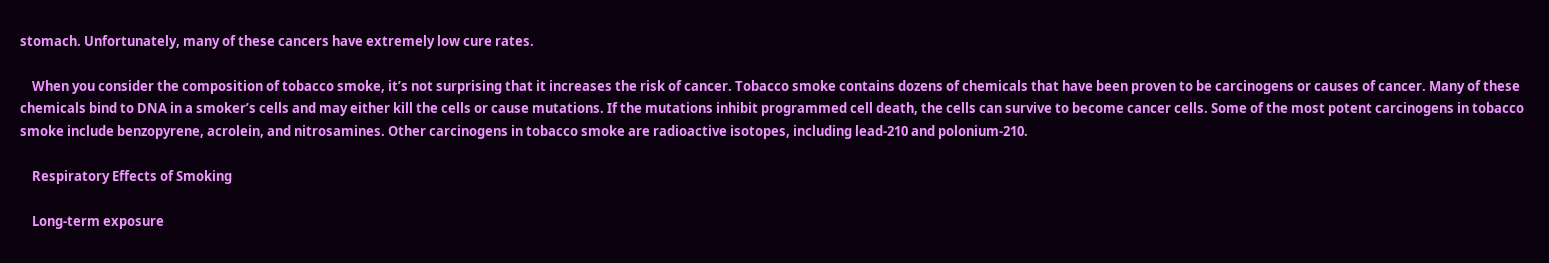stomach. Unfortunately, many of these cancers have extremely low cure rates.

    When you consider the composition of tobacco smoke, it’s not surprising that it increases the risk of cancer. Tobacco smoke contains dozens of chemicals that have been proven to be carcinogens or causes of cancer. Many of these chemicals bind to DNA in a smoker’s cells and may either kill the cells or cause mutations. If the mutations inhibit programmed cell death, the cells can survive to become cancer cells. Some of the most potent carcinogens in tobacco smoke include benzopyrene, acrolein, and nitrosamines. Other carcinogens in tobacco smoke are radioactive isotopes, including lead-210 and polonium-210.

    Respiratory Effects of Smoking

    Long-term exposure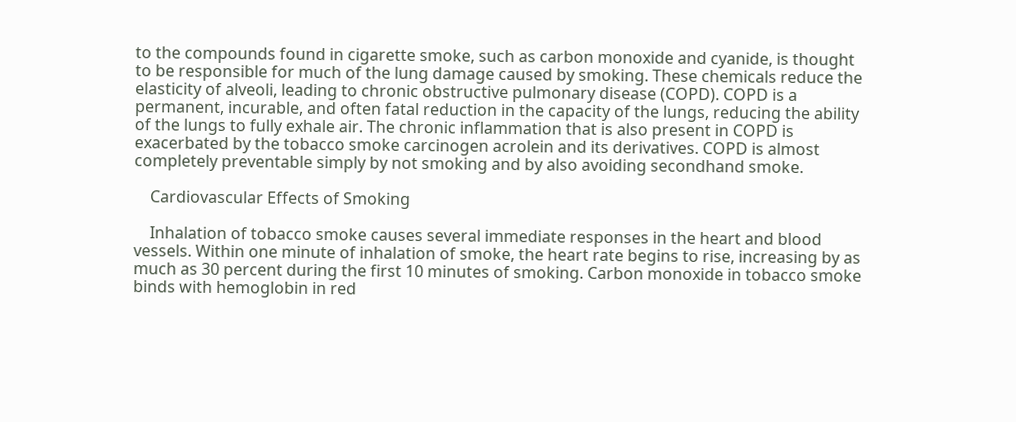to the compounds found in cigarette smoke, such as carbon monoxide and cyanide, is thought to be responsible for much of the lung damage caused by smoking. These chemicals reduce the elasticity of alveoli, leading to chronic obstructive pulmonary disease (COPD). COPD is a permanent, incurable, and often fatal reduction in the capacity of the lungs, reducing the ability of the lungs to fully exhale air. The chronic inflammation that is also present in COPD is exacerbated by the tobacco smoke carcinogen acrolein and its derivatives. COPD is almost completely preventable simply by not smoking and by also avoiding secondhand smoke.

    Cardiovascular Effects of Smoking

    Inhalation of tobacco smoke causes several immediate responses in the heart and blood vessels. Within one minute of inhalation of smoke, the heart rate begins to rise, increasing by as much as 30 percent during the first 10 minutes of smoking. Carbon monoxide in tobacco smoke binds with hemoglobin in red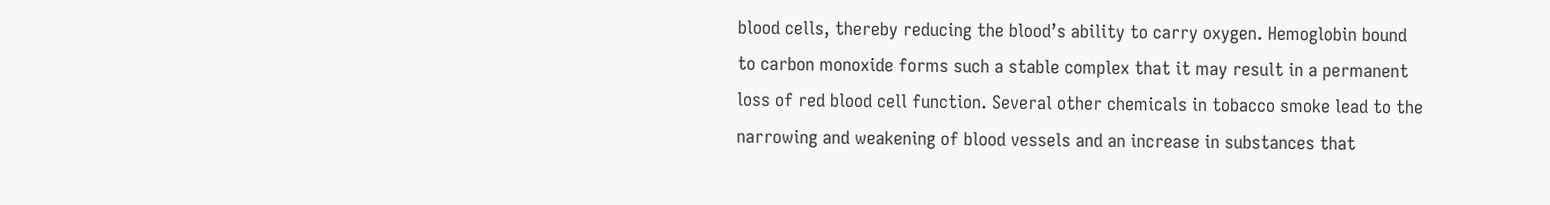blood cells, thereby reducing the blood’s ability to carry oxygen. Hemoglobin bound to carbon monoxide forms such a stable complex that it may result in a permanent loss of red blood cell function. Several other chemicals in tobacco smoke lead to the narrowing and weakening of blood vessels and an increase in substances that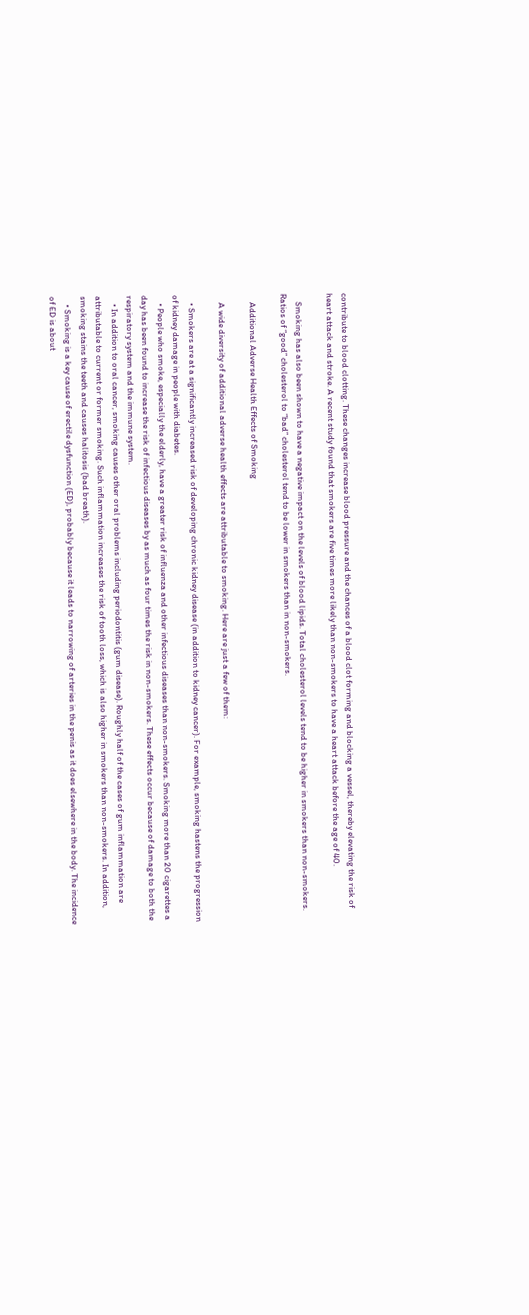contribute to blood clotting. These changes increase blood pressure and the chances of a blood clot forming and blocking a vessel, thereby elevating the risk of heart attack and stroke. A recent study found that smokers are five times more likely than non-smokers to have a heart attack before the age of 40.

    Smoking has also been shown to have a negative impact on the levels of blood lipids. Total cholesterol levels tend to be higher in smokers than non-smokers. Ratios of “good” cholesterol to “bad” cholesterol tend to be lower in smokers than in non-smokers.

    Additional Adverse Health Effects of Smoking

    A wide diversity of additional adverse health effects are attributable to smoking. Here are just a few of them:

    • Smokers are at a significantly increased risk of developing chronic kidney disease (in addition to kidney cancer). For example, smoking hastens the progression of kidney damage in people with diabetes.
    • People who smoke, especially the elderly, have a greater risk of influenza and other infectious diseases than non-smokers. Smoking more than 20 cigarettes a day has been found to increase the risk of infectious diseases by as much as four times the risk in non-smokers. These effects occur because of damage to both the respiratory system and the immune system.
    • In addition to oral cancer, smoking causes other oral problems including periodontitis (gum disease). Roughly half of the cases of gum inflammation are attributable to current or former smoking. Such inflammation increases the risk of tooth loss, which is also higher in smokers than non-smokers. In addition, smoking stains the teeth and causes halitosis (bad breath).
    • Smoking is a key cause of erectile dysfunction (ED), probably because it leads to narrowing of arteries in the penis as it does elsewhere in the body. The incidence of ED is about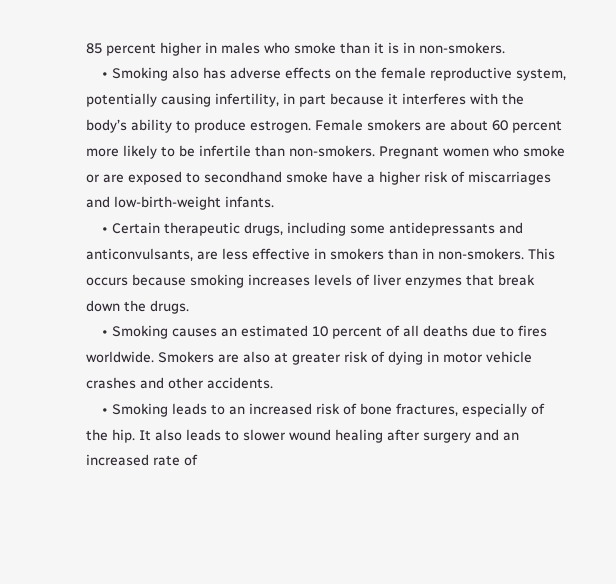85 percent higher in males who smoke than it is in non-smokers.
    • Smoking also has adverse effects on the female reproductive system, potentially causing infertility, in part because it interferes with the body’s ability to produce estrogen. Female smokers are about 60 percent more likely to be infertile than non-smokers. Pregnant women who smoke or are exposed to secondhand smoke have a higher risk of miscarriages and low-birth-weight infants.
    • Certain therapeutic drugs, including some antidepressants and anticonvulsants, are less effective in smokers than in non-smokers. This occurs because smoking increases levels of liver enzymes that break down the drugs.
    • Smoking causes an estimated 10 percent of all deaths due to fires worldwide. Smokers are also at greater risk of dying in motor vehicle crashes and other accidents.
    • Smoking leads to an increased risk of bone fractures, especially of the hip. It also leads to slower wound healing after surgery and an increased rate of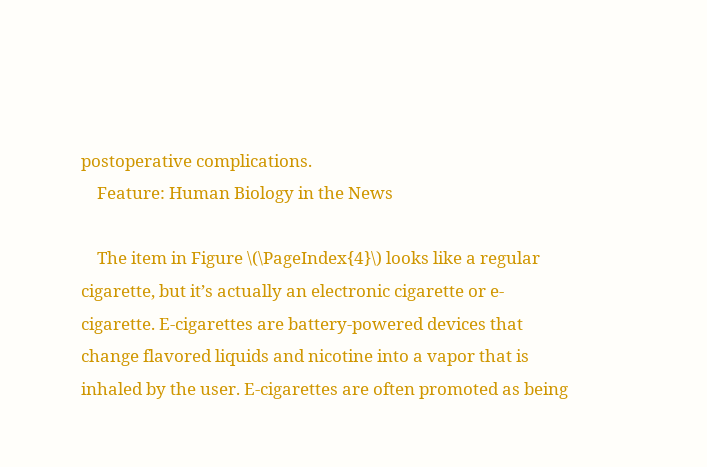postoperative complications.
    Feature: Human Biology in the News

    The item in Figure \(\PageIndex{4}\) looks like a regular cigarette, but it’s actually an electronic cigarette or e-cigarette. E-cigarettes are battery-powered devices that change flavored liquids and nicotine into a vapor that is inhaled by the user. E-cigarettes are often promoted as being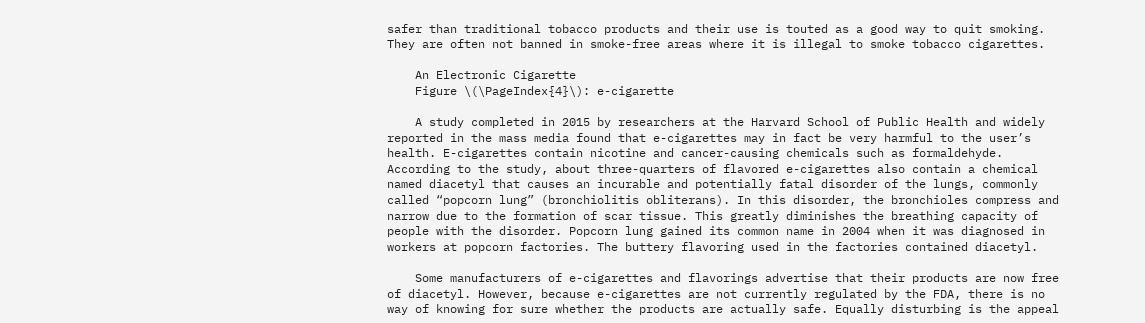safer than traditional tobacco products and their use is touted as a good way to quit smoking. They are often not banned in smoke-free areas where it is illegal to smoke tobacco cigarettes.

    An Electronic Cigarette
    Figure \(\PageIndex{4}\): e-cigarette

    A study completed in 2015 by researchers at the Harvard School of Public Health and widely reported in the mass media found that e-cigarettes may in fact be very harmful to the user’s health. E-cigarettes contain nicotine and cancer-causing chemicals such as formaldehyde. According to the study, about three-quarters of flavored e-cigarettes also contain a chemical named diacetyl that causes an incurable and potentially fatal disorder of the lungs, commonly called “popcorn lung” (bronchiolitis obliterans). In this disorder, the bronchioles compress and narrow due to the formation of scar tissue. This greatly diminishes the breathing capacity of people with the disorder. Popcorn lung gained its common name in 2004 when it was diagnosed in workers at popcorn factories. The buttery flavoring used in the factories contained diacetyl.

    Some manufacturers of e-cigarettes and flavorings advertise that their products are now free of diacetyl. However, because e-cigarettes are not currently regulated by the FDA, there is no way of knowing for sure whether the products are actually safe. Equally disturbing is the appeal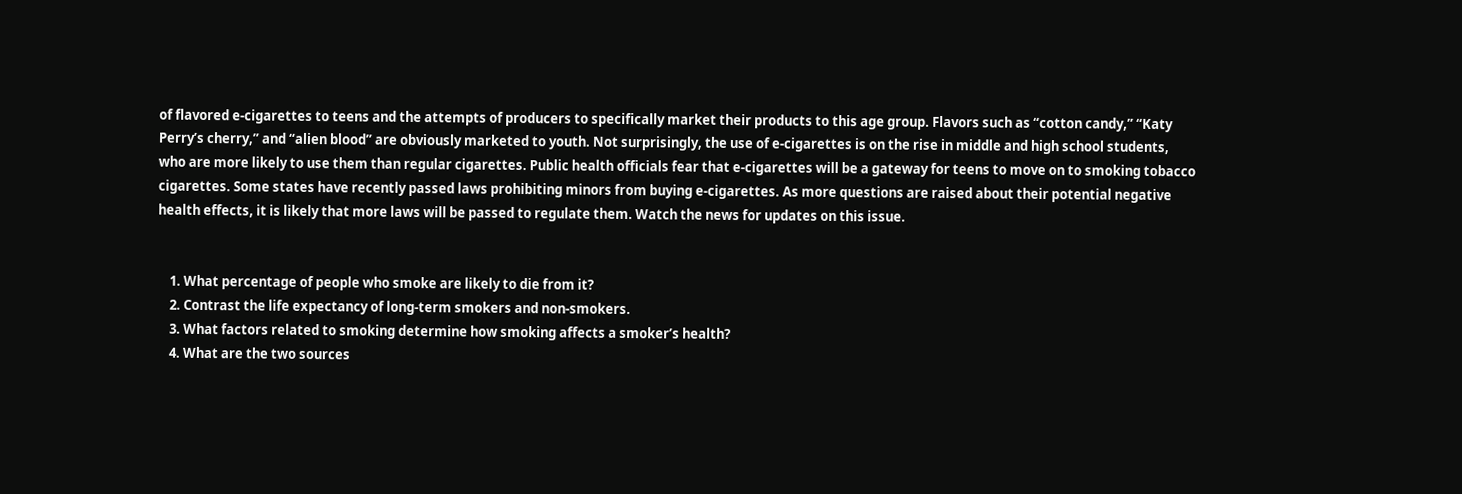of flavored e-cigarettes to teens and the attempts of producers to specifically market their products to this age group. Flavors such as “cotton candy,” “Katy Perry’s cherry,” and “alien blood” are obviously marketed to youth. Not surprisingly, the use of e-cigarettes is on the rise in middle and high school students, who are more likely to use them than regular cigarettes. Public health officials fear that e-cigarettes will be a gateway for teens to move on to smoking tobacco cigarettes. Some states have recently passed laws prohibiting minors from buying e-cigarettes. As more questions are raised about their potential negative health effects, it is likely that more laws will be passed to regulate them. Watch the news for updates on this issue.


    1. What percentage of people who smoke are likely to die from it?
    2. Contrast the life expectancy of long-term smokers and non-smokers.
    3. What factors related to smoking determine how smoking affects a smoker’s health?
    4. What are the two sources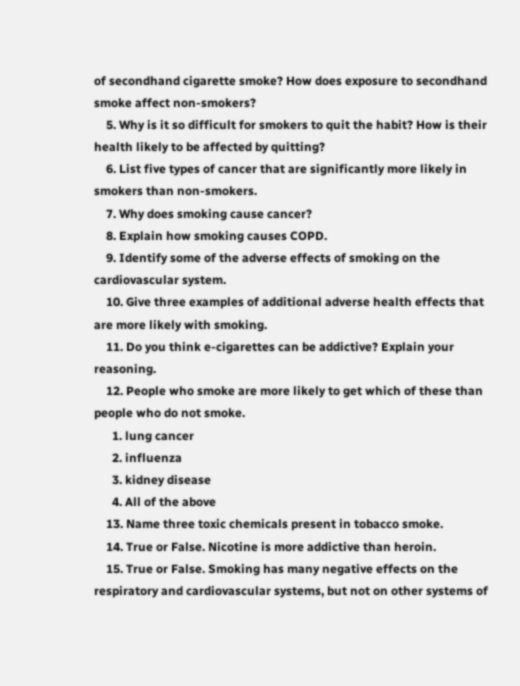of secondhand cigarette smoke? How does exposure to secondhand smoke affect non-smokers?
    5. Why is it so difficult for smokers to quit the habit? How is their health likely to be affected by quitting?
    6. List five types of cancer that are significantly more likely in smokers than non-smokers.
    7. Why does smoking cause cancer?
    8. Explain how smoking causes COPD.
    9. Identify some of the adverse effects of smoking on the cardiovascular system.
    10. Give three examples of additional adverse health effects that are more likely with smoking.
    11. Do you think e-cigarettes can be addictive? Explain your reasoning.
    12. People who smoke are more likely to get which of these than people who do not smoke.
      1. lung cancer
      2. influenza
      3. kidney disease
      4. All of the above
    13. Name three toxic chemicals present in tobacco smoke.
    14. True or False. Nicotine is more addictive than heroin.
    15. True or False. Smoking has many negative effects on the respiratory and cardiovascular systems, but not on other systems of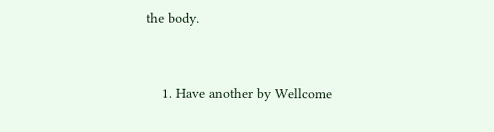the body.


    1. Have another by Wellcome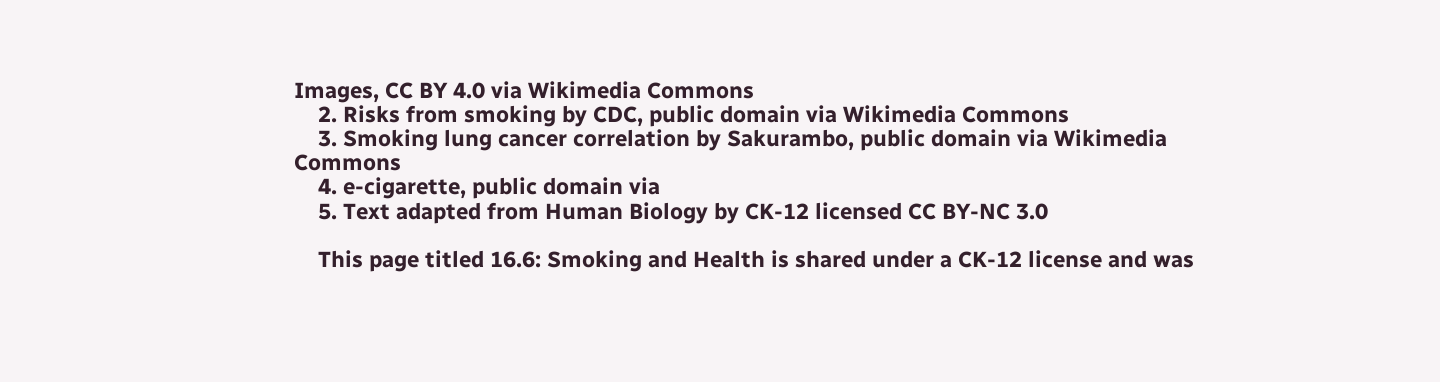Images, CC BY 4.0 via Wikimedia Commons
    2. Risks from smoking by CDC, public domain via Wikimedia Commons
    3. Smoking lung cancer correlation by Sakurambo, public domain via Wikimedia Commons
    4. e-cigarette, public domain via
    5. Text adapted from Human Biology by CK-12 licensed CC BY-NC 3.0

    This page titled 16.6: Smoking and Health is shared under a CK-12 license and was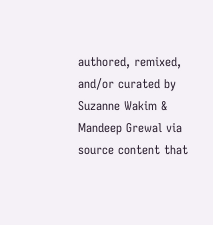authored, remixed, and/or curated by Suzanne Wakim & Mandeep Grewal via source content that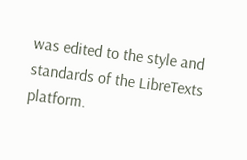was edited to the style and standards of the LibreTexts platform.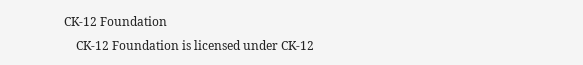CK-12 Foundation
    CK-12 Foundation is licensed under CK-12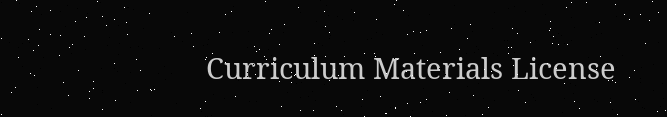Curriculum Materials License